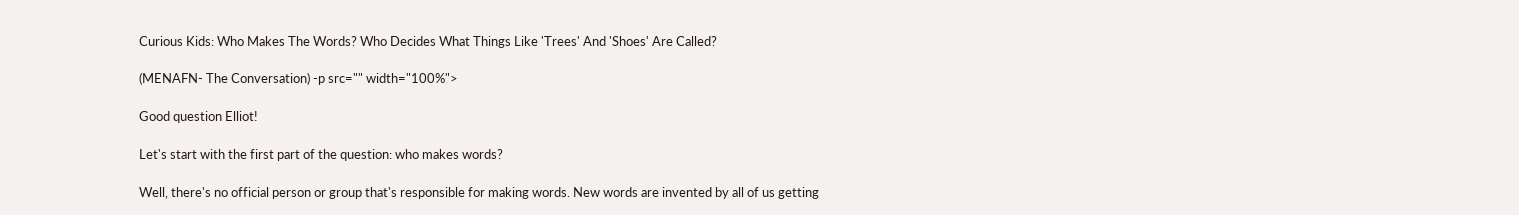Curious Kids: Who Makes The Words? Who Decides What Things Like 'Trees' And 'Shoes' Are Called?

(MENAFN- The Conversation) -p src="" width="100%">

Good question Elliot!

Let's start with the first part of the question: who makes words?

Well, there's no official person or group that's responsible for making words. New words are invented by all of us getting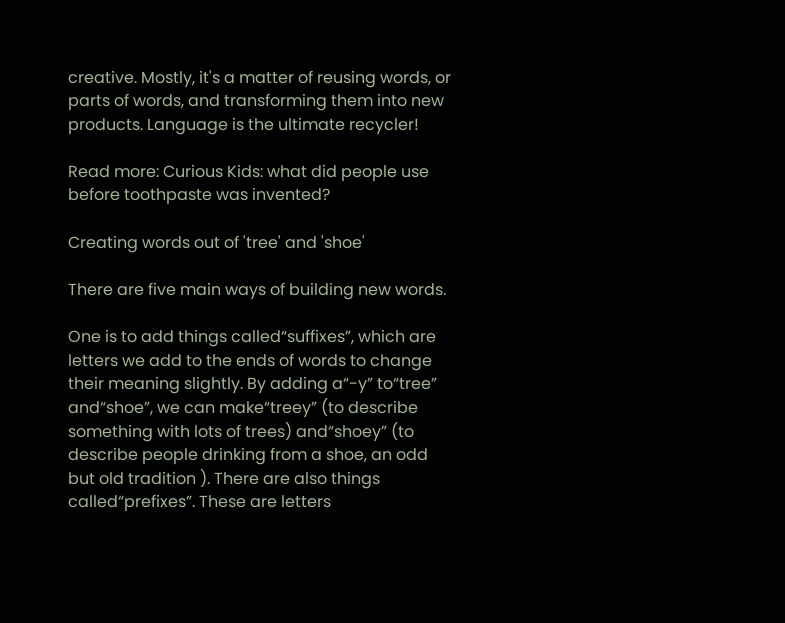creative. Mostly, it's a matter of reusing words, or parts of words, and transforming them into new products. Language is the ultimate recycler!

Read more: Curious Kids: what did people use before toothpaste was invented?

Creating words out of 'tree' and 'shoe'

There are five main ways of building new words.

One is to add things called“suffixes”, which are letters we add to the ends of words to change their meaning slightly. By adding a“-y” to“tree” and“shoe”, we can make“treey” (to describe something with lots of trees) and“shoey” (to describe people drinking from a shoe, an odd but old tradition ). There are also things called“prefixes”. These are letters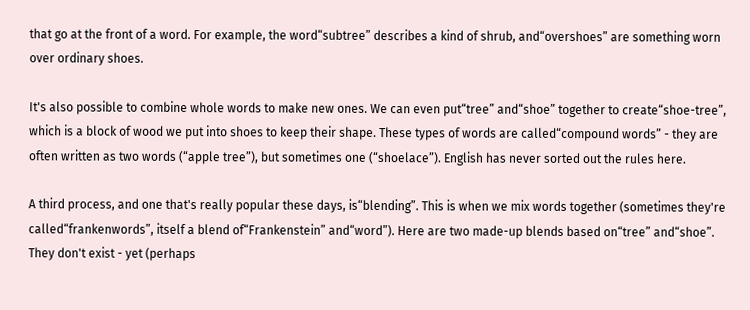that go at the front of a word. For example, the word“subtree” describes a kind of shrub, and“overshoes” are something worn over ordinary shoes.

It's also possible to combine whole words to make new ones. We can even put“tree” and“shoe” together to create“shoe-tree”, which is a block of wood we put into shoes to keep their shape. These types of words are called“compound words” - they are often written as two words (“apple tree”), but sometimes one (“shoelace”). English has never sorted out the rules here.

A third process, and one that's really popular these days, is“blending”. This is when we mix words together (sometimes they're called“frankenwords”, itself a blend of“Frankenstein” and“word”). Here are two made-up blends based on“tree” and“shoe”. They don't exist - yet (perhaps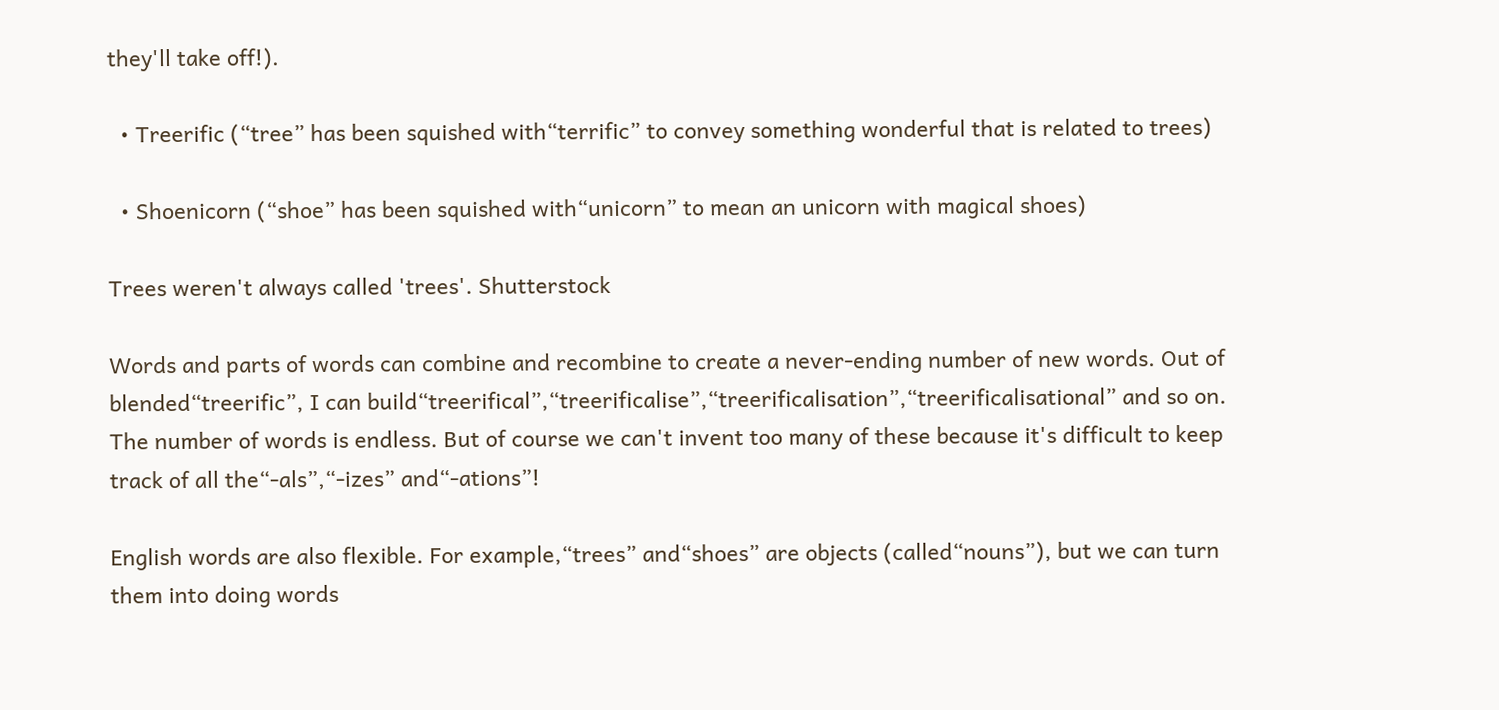they'll take off!).

  • Treerific (“tree” has been squished with“terrific” to convey something wonderful that is related to trees)

  • Shoenicorn (“shoe” has been squished with“unicorn” to mean an unicorn with magical shoes)

Trees weren't always called 'trees'. Shutterstock

Words and parts of words can combine and recombine to create a never-ending number of new words. Out of blended“treerific”, I can build“treerifical”,“treerificalise”,“treerificalisation”,“treerificalisational” and so on. The number of words is endless. But of course we can't invent too many of these because it's difficult to keep track of all the“-als”,“-izes” and“-ations”!

English words are also flexible. For example,“trees” and“shoes” are objects (called“nouns”), but we can turn them into doing words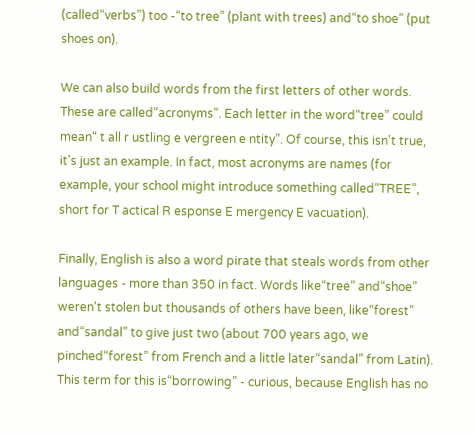(called“verbs”) too -“to tree” (plant with trees) and“to shoe” (put shoes on).

We can also build words from the first letters of other words. These are called“acronyms”. Each letter in the word“tree” could mean“ t all r ustling e vergreen e ntity”. Of course, this isn't true, it's just an example. In fact, most acronyms are names (for example, your school might introduce something called“TREE”, short for T actical R esponse E mergency E vacuation).

Finally, English is also a word pirate that steals words from other languages - more than 350 in fact. Words like“tree” and“shoe” weren't stolen but thousands of others have been, like“forest” and“sandal” to give just two (about 700 years ago, we pinched“forest” from French and a little later“sandal” from Latin). This term for this is“borrowing” - curious, because English has no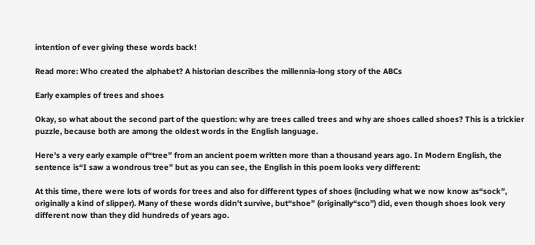intention of ever giving these words back!

Read more: Who created the alphabet? A historian describes the millennia-long story of the ABCs

Early examples of trees and shoes

Okay, so what about the second part of the question: why are trees called trees and why are shoes called shoes? This is a trickier puzzle, because both are among the oldest words in the English language.

Here's a very early example of“tree” from an ancient poem written more than a thousand years ago. In Modern English, the sentence is“I saw a wondrous tree” but as you can see, the English in this poem looks very different:

At this time, there were lots of words for trees and also for different types of shoes (including what we now know as“sock”, originally a kind of slipper). Many of these words didn't survive, but“shoe” (originally“sco”) did, even though shoes look very different now than they did hundreds of years ago.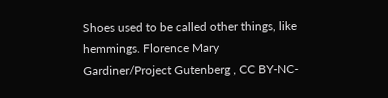Shoes used to be called other things, like hemmings. Florence Mary Gardiner/Project Gutenberg , CC BY-NC-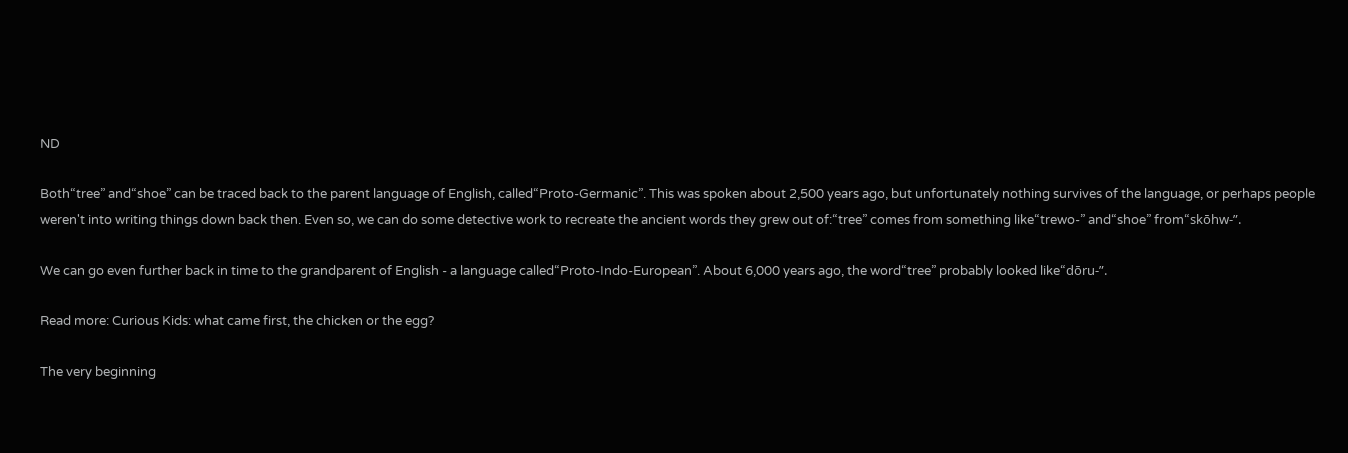ND

Both“tree” and“shoe” can be traced back to the parent language of English, called“Proto-Germanic”. This was spoken about 2,500 years ago, but unfortunately nothing survives of the language, or perhaps people weren't into writing things down back then. Even so, we can do some detective work to recreate the ancient words they grew out of:“tree” comes from something like“trewo-” and“shoe” from“skōhw-”.

We can go even further back in time to the grandparent of English - a language called“Proto-Indo-European”. About 6,000 years ago, the word“tree” probably looked like“dōru-”.

Read more: Curious Kids: what came first, the chicken or the egg?

The very beginning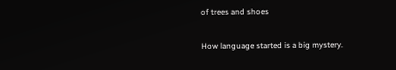of trees and shoes

How language started is a big mystery.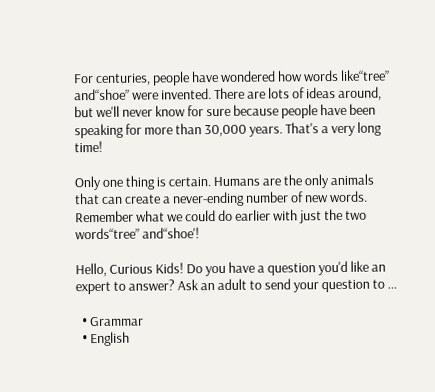For centuries, people have wondered how words like“tree” and“shoe” were invented. There are lots of ideas around, but we'll never know for sure because people have been speaking for more than 30,000 years. That's a very long time!

Only one thing is certain. Humans are the only animals that can create a never-ending number of new words. Remember what we could do earlier with just the two words“tree” and“shoe'!

Hello, Curious Kids! Do you have a question you'd like an expert to answer? Ask an adult to send your question to ...

  • Grammar
  • English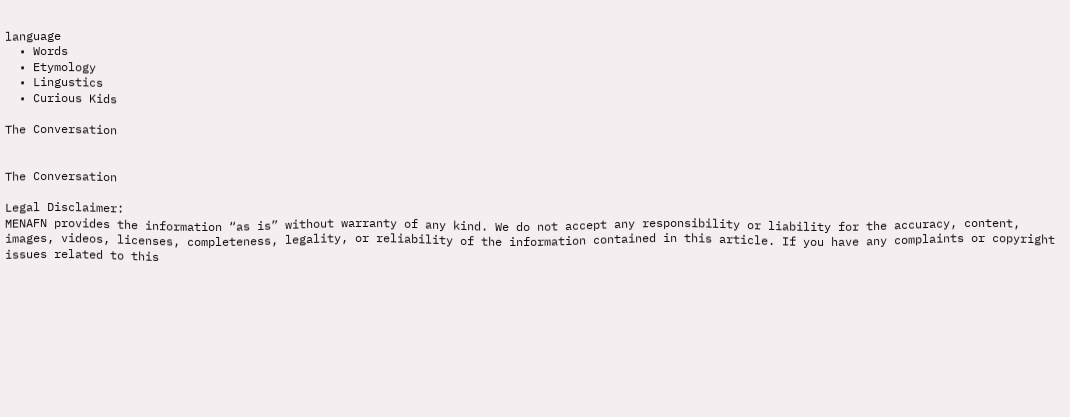language
  • Words
  • Etymology
  • Lingustics
  • Curious Kids

The Conversation


The Conversation

Legal Disclaimer:
MENAFN provides the information “as is” without warranty of any kind. We do not accept any responsibility or liability for the accuracy, content, images, videos, licenses, completeness, legality, or reliability of the information contained in this article. If you have any complaints or copyright issues related to this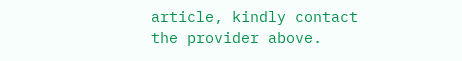article, kindly contact the provider above.